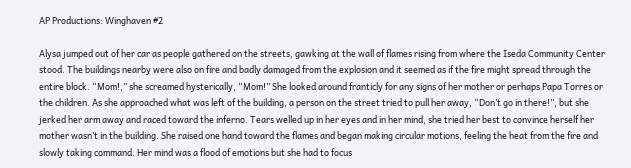AP Productions: Winghaven #2

Alysa jumped out of her car as people gathered on the streets, gawking at the wall of flames rising from where the Iseda Community Center stood. The buildings nearby were also on fire and badly damaged from the explosion and it seemed as if the fire might spread through the entire block. “Mom!,” she screamed hysterically, “Mom!” She looked around franticly for any signs of her mother or perhaps Papa Torres or the children. As she approached what was left of the building, a person on the street tried to pull her away, “Don’t go in there!”, but she jerked her arm away and raced toward the inferno. Tears welled up in her eyes and in her mind, she tried her best to convince herself her mother wasn’t in the building. She raised one hand toward the flames and began making circular motions, feeling the heat from the fire and slowly taking command. Her mind was a flood of emotions but she had to focus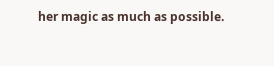her magic as much as possible.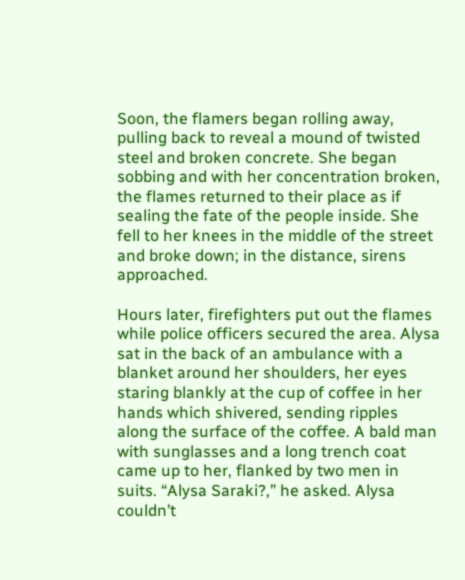Soon, the flamers began rolling away, pulling back to reveal a mound of twisted steel and broken concrete. She began sobbing and with her concentration broken, the flames returned to their place as if sealing the fate of the people inside. She fell to her knees in the middle of the street and broke down; in the distance, sirens approached.

Hours later, firefighters put out the flames while police officers secured the area. Alysa sat in the back of an ambulance with a blanket around her shoulders, her eyes staring blankly at the cup of coffee in her hands which shivered, sending ripples along the surface of the coffee. A bald man with sunglasses and a long trench coat came up to her, flanked by two men in suits. “Alysa Saraki?,” he asked. Alysa couldn’t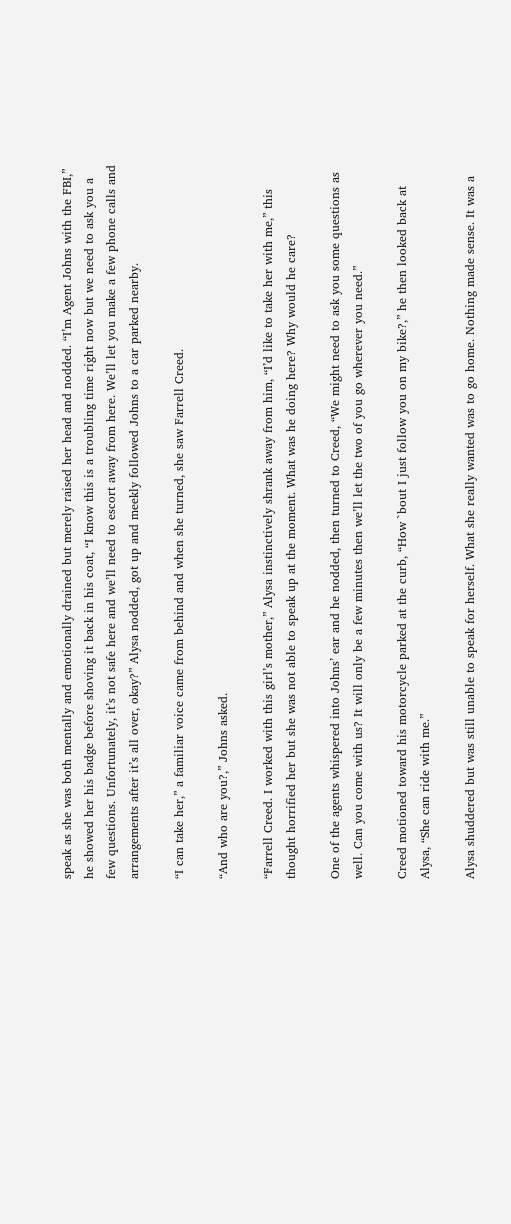speak as she was both mentally and emotionally drained but merely raised her head and nodded. “I’m Agent Johns with the FBI,” he showed her his badge before shoving it back in his coat, “I know this is a troubling time right now but we need to ask you a few questions. Unfortunately, it’s not safe here and we’ll need to escort away from here. We’ll let you make a few phone calls and arrangements after it’s all over, okay?” Alysa nodded, got up and meekly followed Johns to a car parked nearby.

“I can take her,” a familiar voice came from behind and when she turned, she saw Farrell Creed.

“And who are you?,” Johns asked.

“Farrell Creed. I worked with this girl’s mother,” Alysa instinctively shrank away from him, “I’d like to take her with me,” this thought horrified her but she was not able to speak up at the moment. What was he doing here? Why would he care?

One of the agents whispered into Johns’ ear and he nodded, then turned to Creed, “We might need to ask you some questions as well. Can you come with us? It will only be a few minutes then we’ll let the two of you go wherever you need.”

Creed motioned toward his motorcycle parked at the curb, “How `bout I just follow you on my bike?,” he then looked back at Alysa, “She can ride with me.”

Alysa shuddered but was still unable to speak for herself. What she really wanted was to go home. Nothing made sense. It was a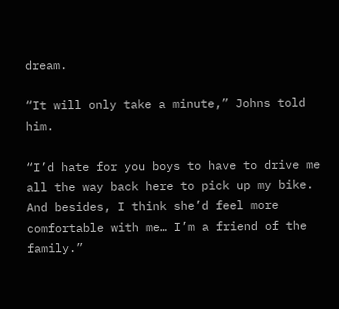dream.

“It will only take a minute,” Johns told him.

“I’d hate for you boys to have to drive me all the way back here to pick up my bike. And besides, I think she’d feel more comfortable with me… I’m a friend of the family.”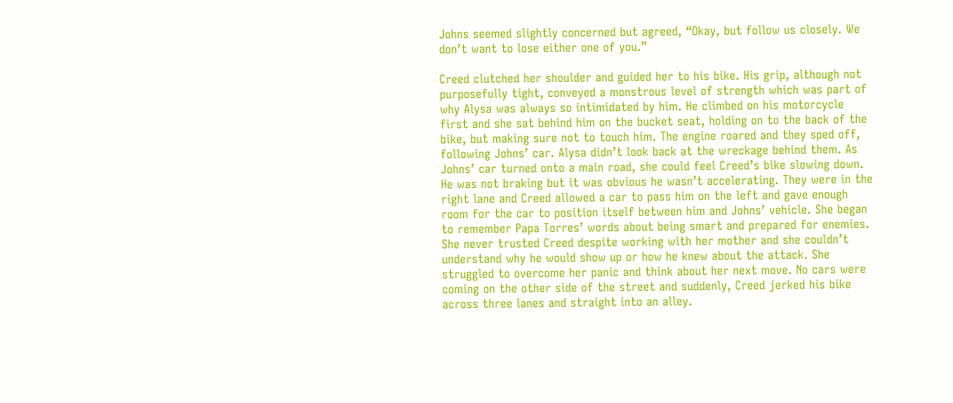Johns seemed slightly concerned but agreed, “Okay, but follow us closely. We don’t want to lose either one of you.”

Creed clutched her shoulder and guided her to his bike. His grip, although not purposefully tight, conveyed a monstrous level of strength which was part of why Alysa was always so intimidated by him. He climbed on his motorcycle first and she sat behind him on the bucket seat, holding on to the back of the bike, but making sure not to touch him. The engine roared and they sped off, following Johns’ car. Alysa didn’t look back at the wreckage behind them. As Johns’ car turned onto a main road, she could feel Creed’s bike slowing down. He was not braking but it was obvious he wasn’t accelerating. They were in the right lane and Creed allowed a car to pass him on the left and gave enough room for the car to position itself between him and Johns’ vehicle. She began to remember Papa Torres’ words about being smart and prepared for enemies. She never trusted Creed despite working with her mother and she couldn’t understand why he would show up or how he knew about the attack. She struggled to overcome her panic and think about her next move. No cars were coming on the other side of the street and suddenly, Creed jerked his bike across three lanes and straight into an alley.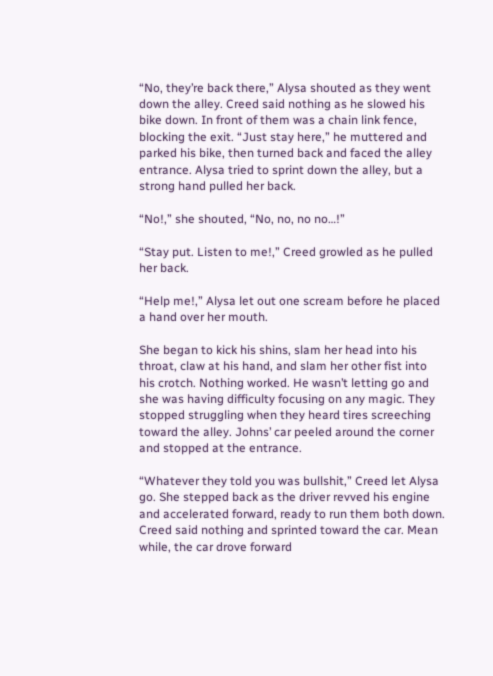“No, they’re back there,” Alysa shouted as they went down the alley. Creed said nothing as he slowed his bike down. In front of them was a chain link fence, blocking the exit. “Just stay here,” he muttered and parked his bike, then turned back and faced the alley entrance. Alysa tried to sprint down the alley, but a strong hand pulled her back.

“No!,” she shouted, “No, no, no no…!”

“Stay put. Listen to me!,” Creed growled as he pulled her back.

“Help me!,” Alysa let out one scream before he placed a hand over her mouth.

She began to kick his shins, slam her head into his throat, claw at his hand, and slam her other fist into his crotch. Nothing worked. He wasn’t letting go and she was having difficulty focusing on any magic. They stopped struggling when they heard tires screeching toward the alley. Johns’ car peeled around the corner and stopped at the entrance.

“Whatever they told you was bullshit,” Creed let Alysa go. She stepped back as the driver revved his engine and accelerated forward, ready to run them both down. Creed said nothing and sprinted toward the car. Mean while, the car drove forward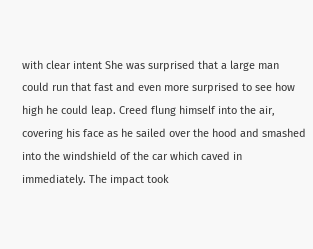with clear intent She was surprised that a large man could run that fast and even more surprised to see how high he could leap. Creed flung himself into the air, covering his face as he sailed over the hood and smashed into the windshield of the car which caved in immediately. The impact took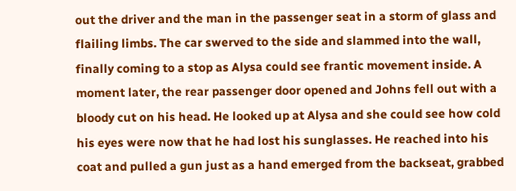out the driver and the man in the passenger seat in a storm of glass and flailing limbs. The car swerved to the side and slammed into the wall, finally coming to a stop as Alysa could see frantic movement inside. A moment later, the rear passenger door opened and Johns fell out with a bloody cut on his head. He looked up at Alysa and she could see how cold his eyes were now that he had lost his sunglasses. He reached into his coat and pulled a gun just as a hand emerged from the backseat, grabbed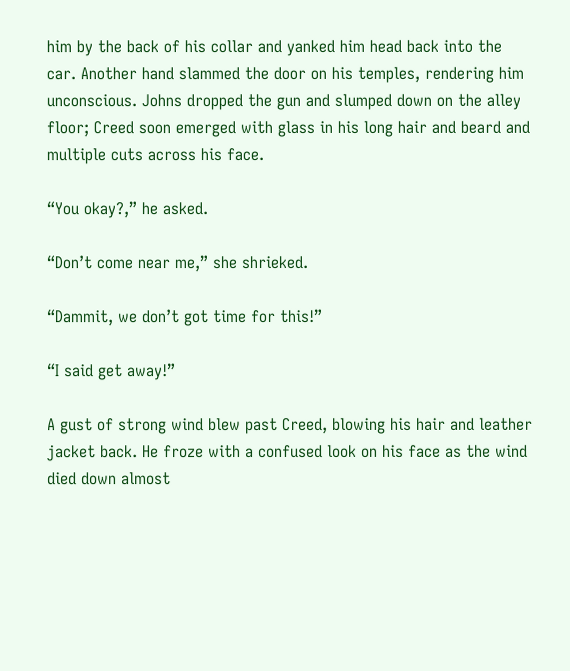him by the back of his collar and yanked him head back into the car. Another hand slammed the door on his temples, rendering him unconscious. Johns dropped the gun and slumped down on the alley floor; Creed soon emerged with glass in his long hair and beard and multiple cuts across his face.

“You okay?,” he asked.

“Don’t come near me,” she shrieked.

“Dammit, we don’t got time for this!”

“I said get away!”

A gust of strong wind blew past Creed, blowing his hair and leather jacket back. He froze with a confused look on his face as the wind died down almost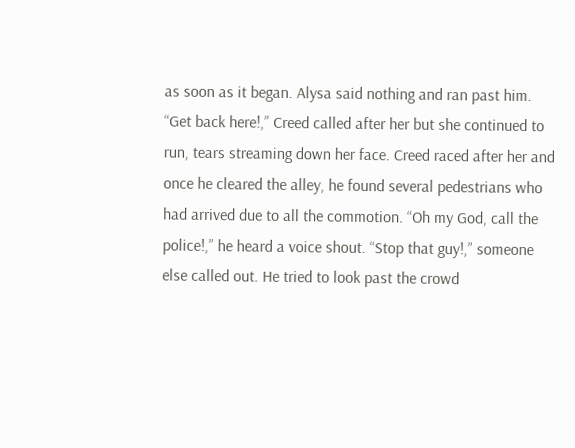as soon as it began. Alysa said nothing and ran past him. “Get back here!,” Creed called after her but she continued to run, tears streaming down her face. Creed raced after her and once he cleared the alley, he found several pedestrians who had arrived due to all the commotion. “Oh my God, call the police!,” he heard a voice shout. “Stop that guy!,” someone else called out. He tried to look past the crowd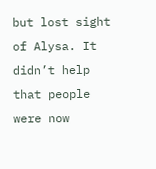but lost sight of Alysa. It didn’t help that people were now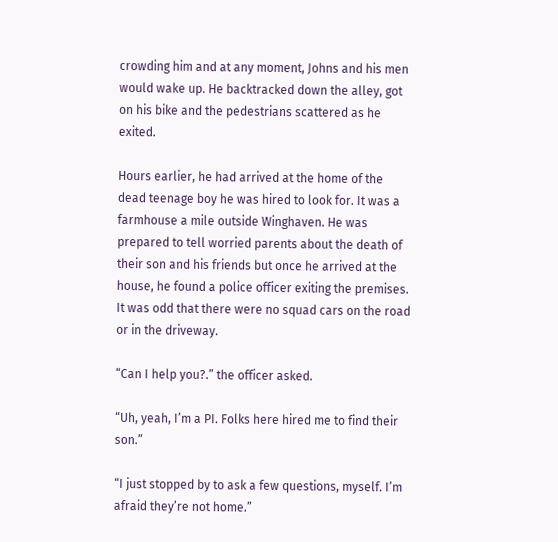crowding him and at any moment, Johns and his men would wake up. He backtracked down the alley, got on his bike and the pedestrians scattered as he exited.

Hours earlier, he had arrived at the home of the dead teenage boy he was hired to look for. It was a farmhouse a mile outside Winghaven. He was prepared to tell worried parents about the death of their son and his friends but once he arrived at the house, he found a police officer exiting the premises. It was odd that there were no squad cars on the road or in the driveway.

“Can I help you?.” the officer asked.

“Uh, yeah, I’m a PI. Folks here hired me to find their son.”

“I just stopped by to ask a few questions, myself. I’m afraid they’re not home.”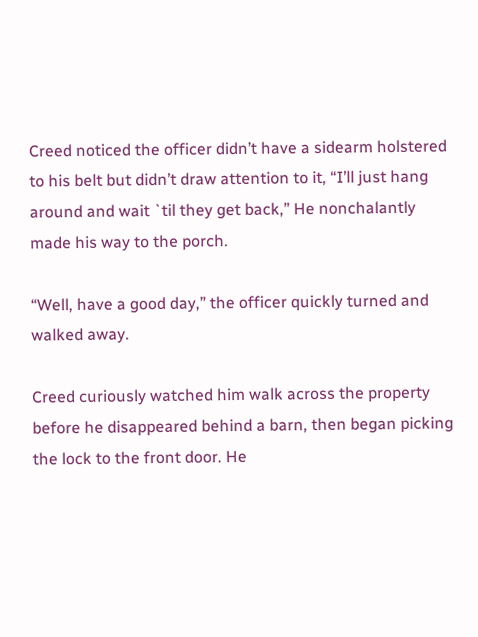Creed noticed the officer didn’t have a sidearm holstered to his belt but didn’t draw attention to it, “I’ll just hang around and wait `til they get back,” He nonchalantly made his way to the porch.

“Well, have a good day,” the officer quickly turned and walked away.

Creed curiously watched him walk across the property before he disappeared behind a barn, then began picking the lock to the front door. He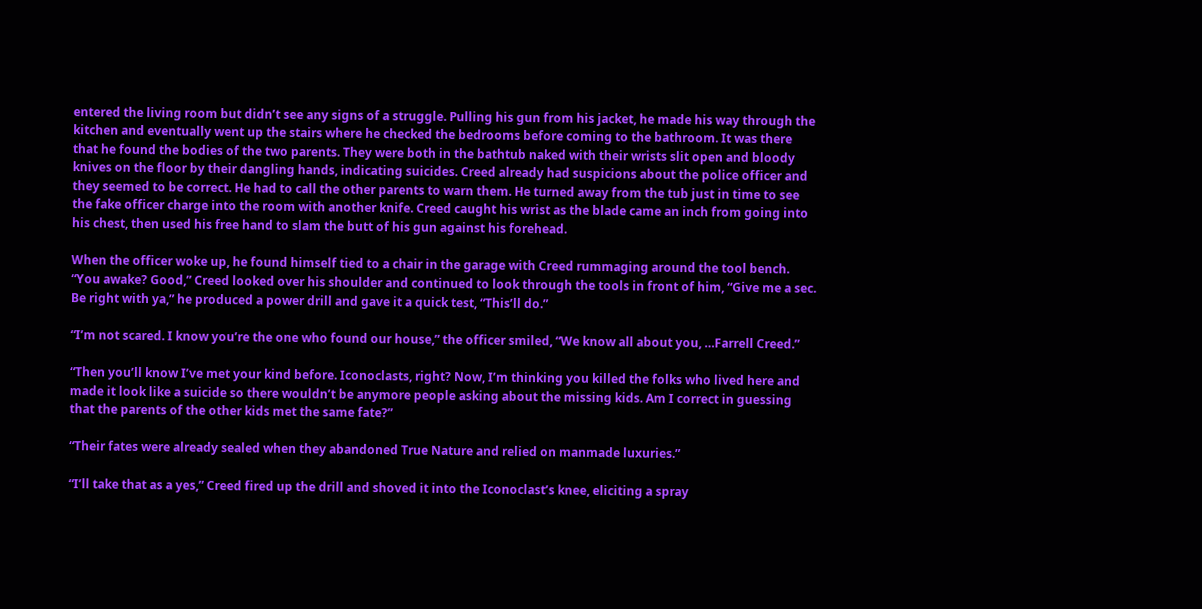entered the living room but didn’t see any signs of a struggle. Pulling his gun from his jacket, he made his way through the kitchen and eventually went up the stairs where he checked the bedrooms before coming to the bathroom. It was there that he found the bodies of the two parents. They were both in the bathtub naked with their wrists slit open and bloody knives on the floor by their dangling hands, indicating suicides. Creed already had suspicions about the police officer and they seemed to be correct. He had to call the other parents to warn them. He turned away from the tub just in time to see the fake officer charge into the room with another knife. Creed caught his wrist as the blade came an inch from going into his chest, then used his free hand to slam the butt of his gun against his forehead.

When the officer woke up, he found himself tied to a chair in the garage with Creed rummaging around the tool bench. “You awake? Good,” Creed looked over his shoulder and continued to look through the tools in front of him, “Give me a sec. Be right with ya,” he produced a power drill and gave it a quick test, “This’ll do.”

“I’m not scared. I know you’re the one who found our house,” the officer smiled, “We know all about you, …Farrell Creed.”

“Then you’ll know I’ve met your kind before. Iconoclasts, right? Now, I’m thinking you killed the folks who lived here and made it look like a suicide so there wouldn’t be anymore people asking about the missing kids. Am I correct in guessing that the parents of the other kids met the same fate?”

“Their fates were already sealed when they abandoned True Nature and relied on manmade luxuries.”

“I’ll take that as a yes,” Creed fired up the drill and shoved it into the Iconoclast’s knee, eliciting a spray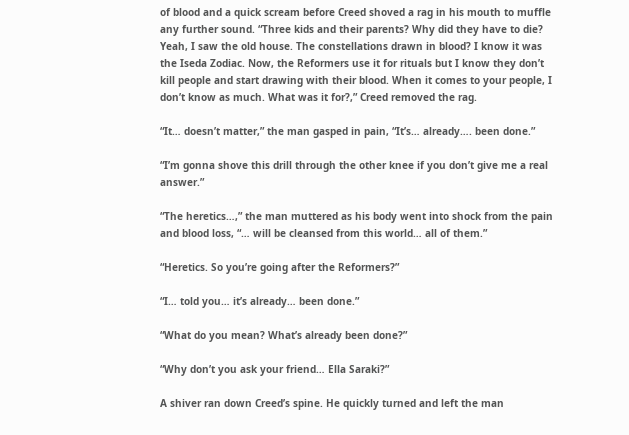of blood and a quick scream before Creed shoved a rag in his mouth to muffle any further sound. “Three kids and their parents? Why did they have to die? Yeah, I saw the old house. The constellations drawn in blood? I know it was the Iseda Zodiac. Now, the Reformers use it for rituals but I know they don’t kill people and start drawing with their blood. When it comes to your people, I don’t know as much. What was it for?,” Creed removed the rag.

“It… doesn’t matter,” the man gasped in pain, “It’s… already…. been done.”

“I’m gonna shove this drill through the other knee if you don’t give me a real answer.”

“The heretics…,” the man muttered as his body went into shock from the pain and blood loss, “… will be cleansed from this world… all of them.”

“Heretics. So you’re going after the Reformers?”

“I… told you… it’s already… been done.”

“What do you mean? What’s already been done?”

“Why don’t you ask your friend… Ella Saraki?”

A shiver ran down Creed’s spine. He quickly turned and left the man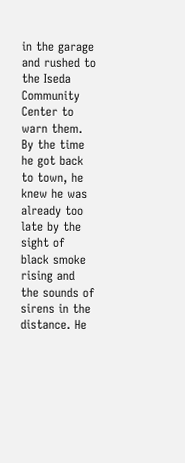in the garage and rushed to the Iseda Community Center to warn them. By the time he got back to town, he knew he was already too late by the sight of black smoke rising and the sounds of sirens in the distance. He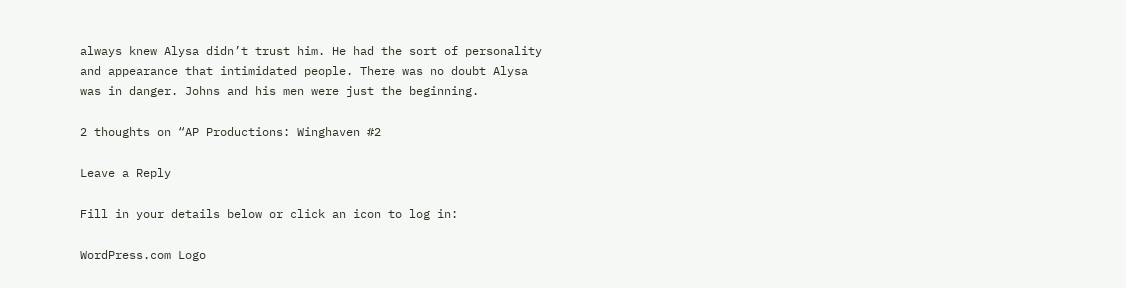always knew Alysa didn’t trust him. He had the sort of personality and appearance that intimidated people. There was no doubt Alysa was in danger. Johns and his men were just the beginning.

2 thoughts on “AP Productions: Winghaven #2

Leave a Reply

Fill in your details below or click an icon to log in:

WordPress.com Logo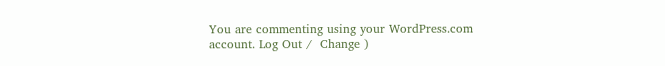You are commenting using your WordPress.com account. Log Out /  Change )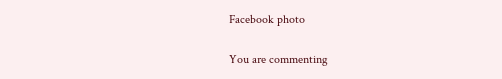Facebook photo

You are commenting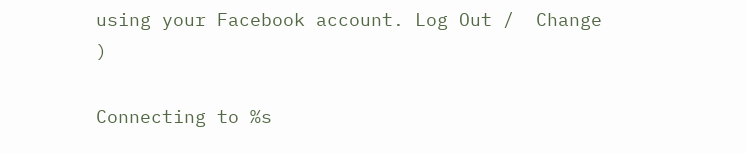using your Facebook account. Log Out /  Change )

Connecting to %s